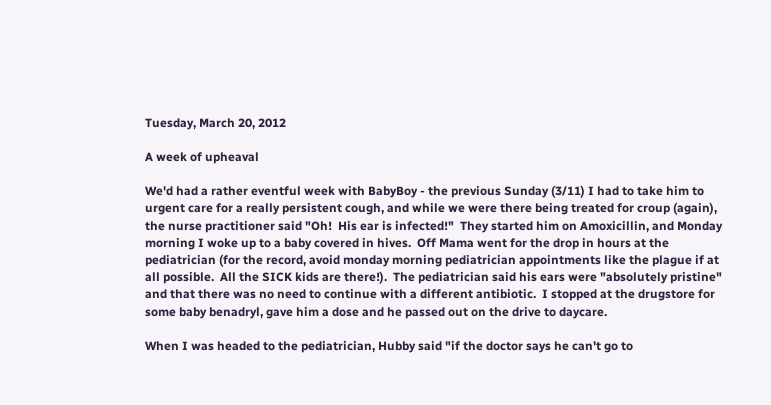Tuesday, March 20, 2012

A week of upheaval

We'd had a rather eventful week with BabyBoy - the previous Sunday (3/11) I had to take him to urgent care for a really persistent cough, and while we were there being treated for croup (again), the nurse practitioner said "Oh!  His ear is infected!"  They started him on Amoxicillin, and Monday morning I woke up to a baby covered in hives.  Off Mama went for the drop in hours at the pediatrician (for the record, avoid monday morning pediatrician appointments like the plague if at all possible.  All the SICK kids are there!).  The pediatrician said his ears were "absolutely pristine" and that there was no need to continue with a different antibiotic.  I stopped at the drugstore for some baby benadryl, gave him a dose and he passed out on the drive to daycare.

When I was headed to the pediatrician, Hubby said "if the doctor says he can't go to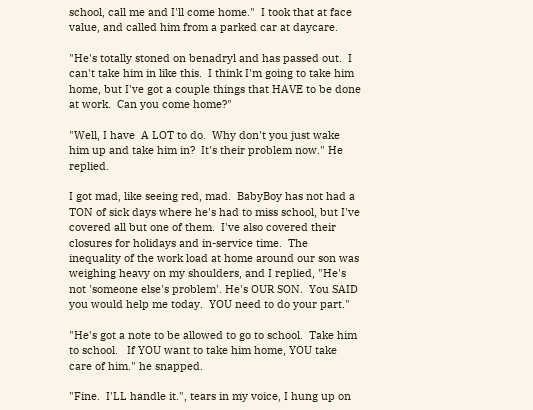school, call me and I'll come home."  I took that at face value, and called him from a parked car at daycare.

"He's totally stoned on benadryl and has passed out.  I can't take him in like this.  I think I'm going to take him home, but I've got a couple things that HAVE to be done at work.  Can you come home?"

"Well, I have  A LOT to do.  Why don't you just wake him up and take him in?  It's their problem now." He replied.

I got mad, like seeing red, mad.  BabyBoy has not had a TON of sick days where he's had to miss school, but I've covered all but one of them.  I've also covered their closures for holidays and in-service time.  The inequality of the work load at home around our son was weighing heavy on my shoulders, and I replied, "He's not 'someone else's problem'. He's OUR SON.  You SAID you would help me today.  YOU need to do your part."

"He's got a note to be allowed to go to school.  Take him to school.   If YOU want to take him home, YOU take care of him." he snapped.

"Fine.  I'LL handle it.", tears in my voice, I hung up on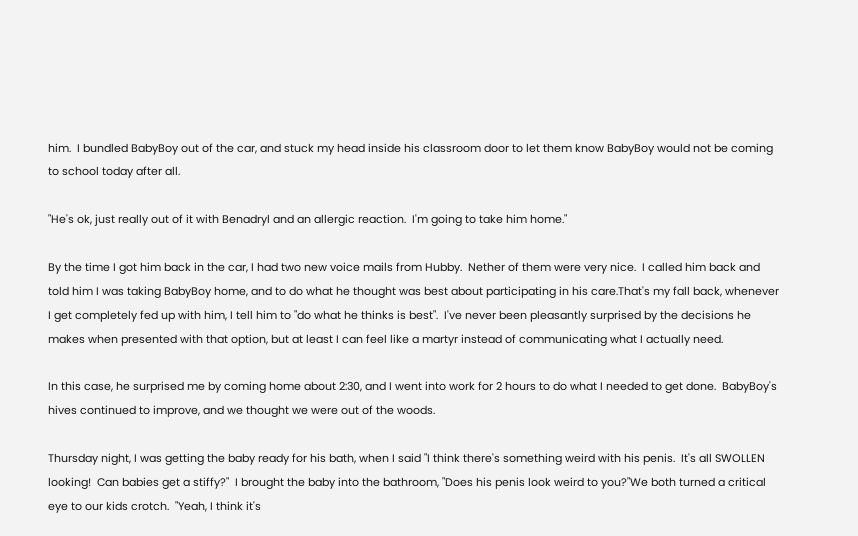him.  I bundled BabyBoy out of the car, and stuck my head inside his classroom door to let them know BabyBoy would not be coming to school today after all.

"He's ok, just really out of it with Benadryl and an allergic reaction.  I'm going to take him home."

By the time I got him back in the car, I had two new voice mails from Hubby.  Nether of them were very nice.  I called him back and told him I was taking BabyBoy home, and to do what he thought was best about participating in his care.That's my fall back, whenever I get completely fed up with him, I tell him to "do what he thinks is best".  I've never been pleasantly surprised by the decisions he makes when presented with that option, but at least I can feel like a martyr instead of communicating what I actually need.

In this case, he surprised me by coming home about 2:30, and I went into work for 2 hours to do what I needed to get done.  BabyBoy's hives continued to improve, and we thought we were out of the woods.

Thursday night, I was getting the baby ready for his bath, when I said "I think there's something weird with his penis.  It's all SWOLLEN looking!  Can babies get a stiffy?"  I brought the baby into the bathroom, "Does his penis look weird to you?"We both turned a critical eye to our kids crotch.  "Yeah, I think it's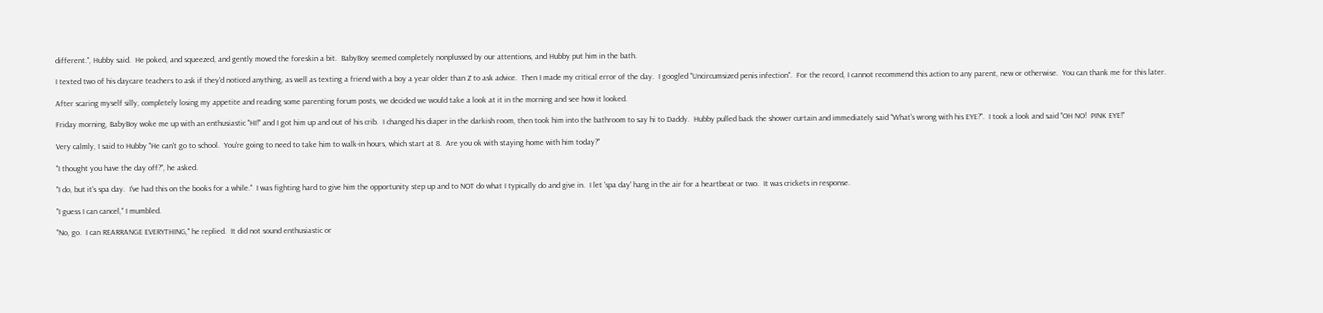different.", Hubby said.  He poked, and squeezed, and gently moved the foreskin a bit.  BabyBoy seemed completely nonplussed by our attentions, and Hubby put him in the bath.

I texted two of his daycare teachers to ask if they'd noticed anything, as well as texting a friend with a boy a year older than Z to ask advice.  Then I made my critical error of the day.  I googled "Uncircumsized penis infection".  For the record, I cannot recommend this action to any parent, new or otherwise.  You can thank me for this later.

After scaring myself silly, completely losing my appetite and reading some parenting forum posts, we decided we would take a look at it in the morning and see how it looked.

Friday morning, BabyBoy woke me up with an enthusiastic "HI!" and I got him up and out of his crib.  I changed his diaper in the darkish room, then took him into the bathroom to say hi to Daddy.  Hubby pulled back the shower curtain and immediately said "What's wrong with his EYE?".  I took a look and said "OH NO!  PINK EYE!"

Very calmly, I said to Hubby "He can't go to school.  You're going to need to take him to walk-in hours, which start at 8.  Are you ok with staying home with him today?"

"I thought you have the day off?", he asked.

"I do, but it's spa day.  I've had this on the books for a while."  I was fighting hard to give him the opportunity step up and to NOT do what I typically do and give in.  I let 'spa day' hang in the air for a heartbeat or two.  It was crickets in response.

"I guess I can cancel," I mumbled.

"No, go.  I can REARRANGE EVERYTHING," he replied.  It did not sound enthusiastic or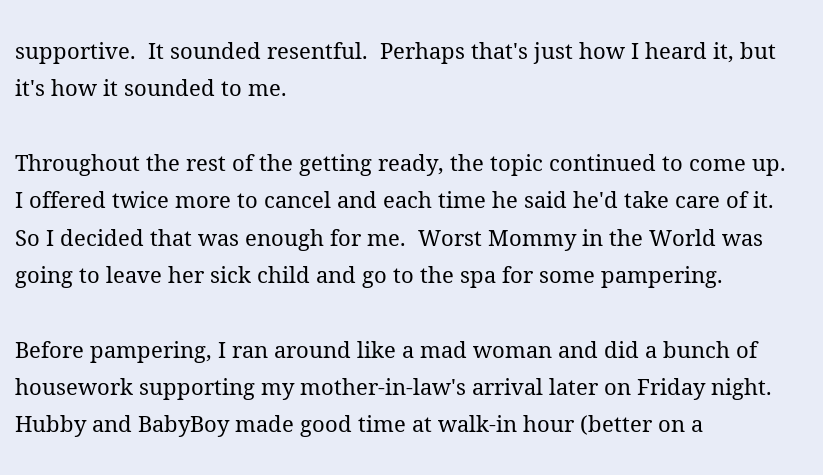supportive.  It sounded resentful.  Perhaps that's just how I heard it, but it's how it sounded to me.

Throughout the rest of the getting ready, the topic continued to come up.  I offered twice more to cancel and each time he said he'd take care of it.  So I decided that was enough for me.  Worst Mommy in the World was going to leave her sick child and go to the spa for some pampering.

Before pampering, I ran around like a mad woman and did a bunch of housework supporting my mother-in-law's arrival later on Friday night.  Hubby and BabyBoy made good time at walk-in hour (better on a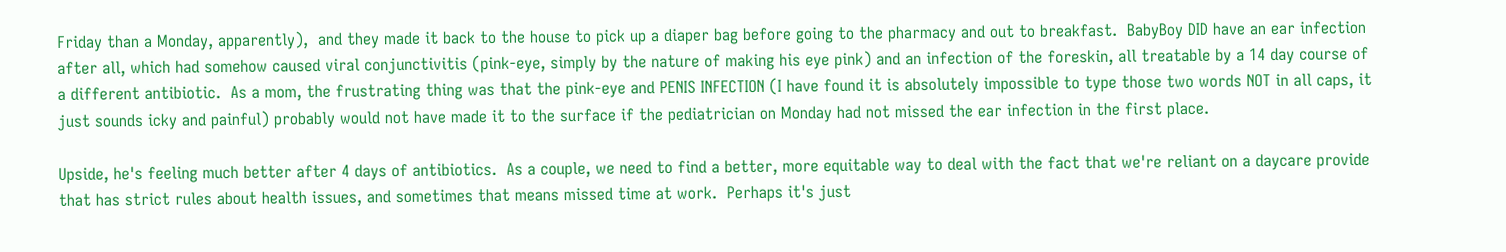Friday than a Monday, apparently),  and they made it back to the house to pick up a diaper bag before going to the pharmacy and out to breakfast.  BabyBoy DID have an ear infection after all, which had somehow caused viral conjunctivitis (pink-eye, simply by the nature of making his eye pink) and an infection of the foreskin, all treatable by a 14 day course of a different antibiotic.  As a mom, the frustrating thing was that the pink-eye and PENIS INFECTION (I have found it is absolutely impossible to type those two words NOT in all caps, it just sounds icky and painful) probably would not have made it to the surface if the pediatrician on Monday had not missed the ear infection in the first place.

Upside, he's feeling much better after 4 days of antibiotics.  As a couple, we need to find a better, more equitable way to deal with the fact that we're reliant on a daycare provide that has strict rules about health issues, and sometimes that means missed time at work.  Perhaps it's just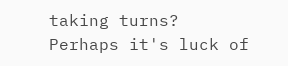taking turns?  Perhaps it's luck of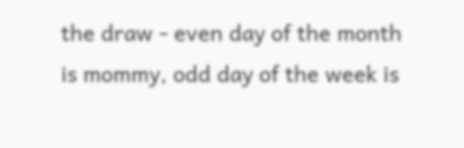the draw - even day of the month is mommy, odd day of the week is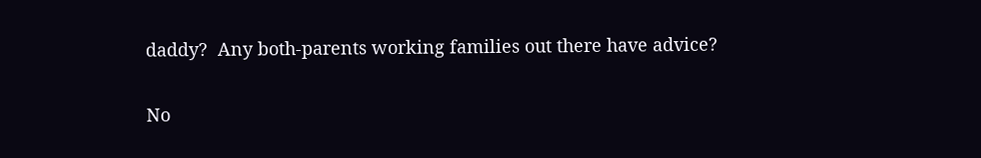daddy?  Any both-parents working families out there have advice?

No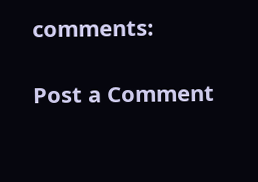comments:

Post a Comment